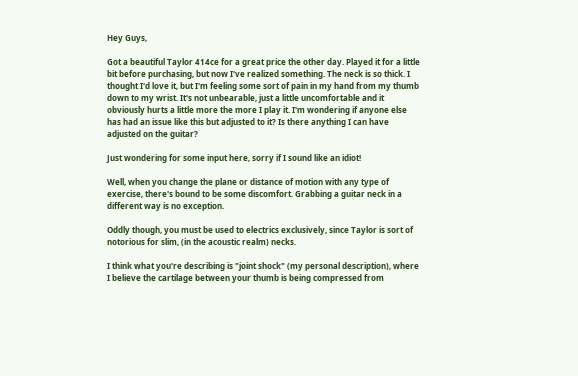Hey Guys,

Got a beautiful Taylor 414ce for a great price the other day. Played it for a little bit before purchasing, but now I've realized something. The neck is so thick. I thought I'd love it, but I'm feeling some sort of pain in my hand from my thumb down to my wrist. It's not unbearable, just a little uncomfortable and it obviously hurts a little more the more I play it. I'm wondering if anyone else has had an issue like this but adjusted to it? Is there anything I can have adjusted on the guitar?

Just wondering for some input here, sorry if I sound like an idiot!

Well, when you change the plane or distance of motion with any type of exercise, there's bound to be some discomfort. Grabbing a guitar neck in a different way is no exception.

Oddly though, you must be used to electrics exclusively, since Taylor is sort of notorious for slim, (in the acoustic realm) necks.

I think what you're describing is "joint shock" (my personal description), where I believe the cartilage between your thumb is being compressed from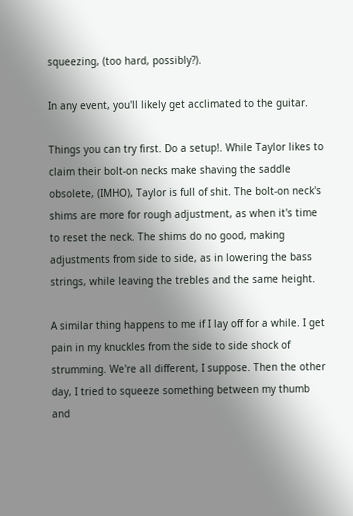squeezing, (too hard, possibly?).

In any event, you'll likely get acclimated to the guitar.

Things you can try first. Do a setup!. While Taylor likes to claim their bolt-on necks make shaving the saddle obsolete, (IMHO), Taylor is full of shit. The bolt-on neck's shims are more for rough adjustment, as when it's time to reset the neck. The shims do no good, making adjustments from side to side, as in lowering the bass strings, while leaving the trebles and the same height.

A similar thing happens to me if I lay off for a while. I get pain in my knuckles from the side to side shock of strumming. We're all different, I suppose. Then the other day, I tried to squeeze something between my thumb and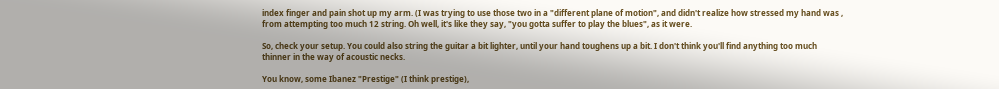index finger and pain shot up my arm. (I was trying to use those two in a "different plane of motion", and didn't realize how stressed my hand was , from attempting too much 12 string. Oh well, it's like they say, "you gotta suffer to play the blues", as it were.

So, check your setup. You could also string the guitar a bit lighter, until your hand toughens up a bit. I don't think you'll find anything too much thinner in the way of acoustic necks.

You know, some Ibanez "Prestige" (I think prestige),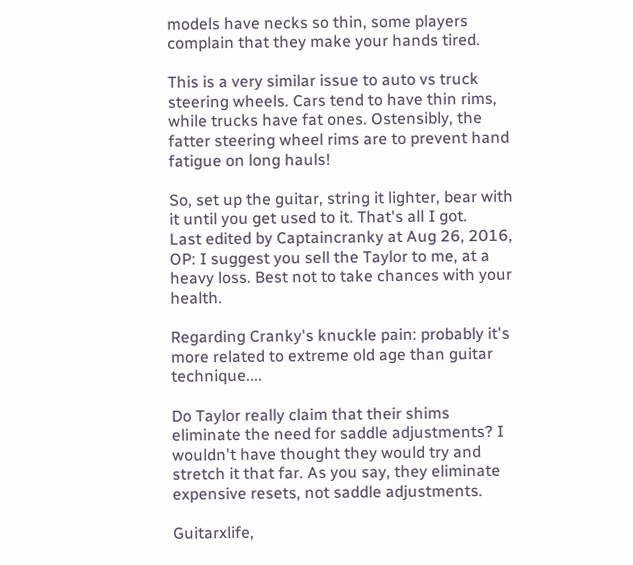models have necks so thin, some players complain that they make your hands tired.

This is a very similar issue to auto vs truck steering wheels. Cars tend to have thin rims, while trucks have fat ones. Ostensibly, the fatter steering wheel rims are to prevent hand fatigue on long hauls!

So, set up the guitar, string it lighter, bear with it until you get used to it. That's all I got.
Last edited by Captaincranky at Aug 26, 2016,
OP: I suggest you sell the Taylor to me, at a heavy loss. Best not to take chances with your health.

Regarding Cranky's knuckle pain: probably it's more related to extreme old age than guitar technique....

Do Taylor really claim that their shims eliminate the need for saddle adjustments? I wouldn't have thought they would try and stretch it that far. As you say, they eliminate expensive resets, not saddle adjustments.

Guitarxlife,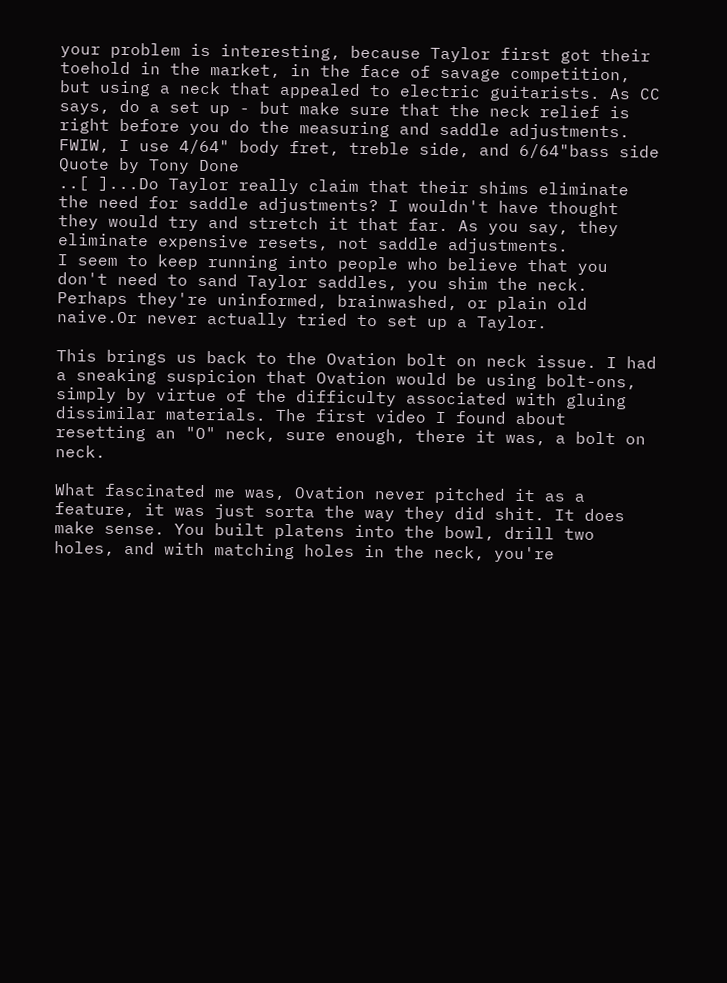your problem is interesting, because Taylor first got their toehold in the market, in the face of savage competition, but using a neck that appealed to electric guitarists. As CC says, do a set up - but make sure that the neck relief is right before you do the measuring and saddle adjustments. FWIW, I use 4/64" body fret, treble side, and 6/64"bass side
Quote by Tony Done
..[ ]...Do Taylor really claim that their shims eliminate the need for saddle adjustments? I wouldn't have thought they would try and stretch it that far. As you say, they eliminate expensive resets, not saddle adjustments.
I seem to keep running into people who believe that you don't need to sand Taylor saddles, you shim the neck. Perhaps they're uninformed, brainwashed, or plain old naive.Or never actually tried to set up a Taylor.

This brings us back to the Ovation bolt on neck issue. I had a sneaking suspicion that Ovation would be using bolt-ons, simply by virtue of the difficulty associated with gluing dissimilar materials. The first video I found about resetting an "O" neck, sure enough, there it was, a bolt on neck.

What fascinated me was, Ovation never pitched it as a feature, it was just sorta the way they did shit. It does make sense. You built platens into the bowl, drill two holes, and with matching holes in the neck, you're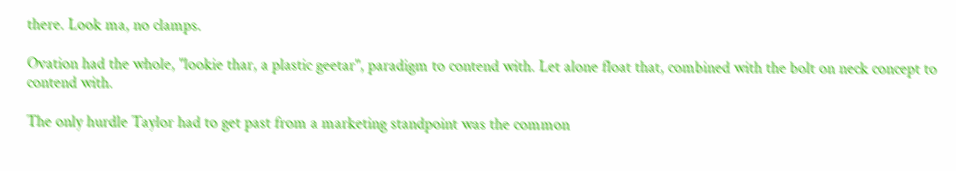there. Look ma, no clamps.

Ovation had the whole, "lookie thar, a plastic geetar", paradigm to contend with. Let alone float that, combined with the bolt on neck concept to contend with.

The only hurdle Taylor had to get past from a marketing standpoint was the common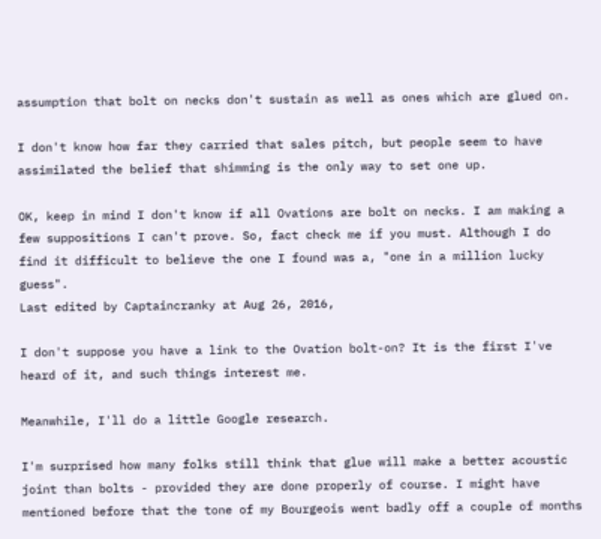assumption that bolt on necks don't sustain as well as ones which are glued on.

I don't know how far they carried that sales pitch, but people seem to have assimilated the belief that shimming is the only way to set one up.

OK, keep in mind I don't know if all Ovations are bolt on necks. I am making a few suppositions I can't prove. So, fact check me if you must. Although I do find it difficult to believe the one I found was a, "one in a million lucky guess".
Last edited by Captaincranky at Aug 26, 2016,

I don't suppose you have a link to the Ovation bolt-on? It is the first I've heard of it, and such things interest me.

Meanwhile, I'll do a little Google research.

I'm surprised how many folks still think that glue will make a better acoustic joint than bolts - provided they are done properly of course. I might have mentioned before that the tone of my Bourgeois went badly off a couple of months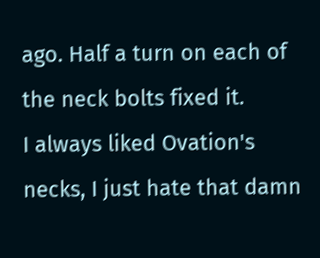ago. Half a turn on each of the neck bolts fixed it.
I always liked Ovation's necks, I just hate that damn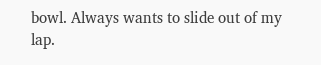bowl. Always wants to slide out of my lap.